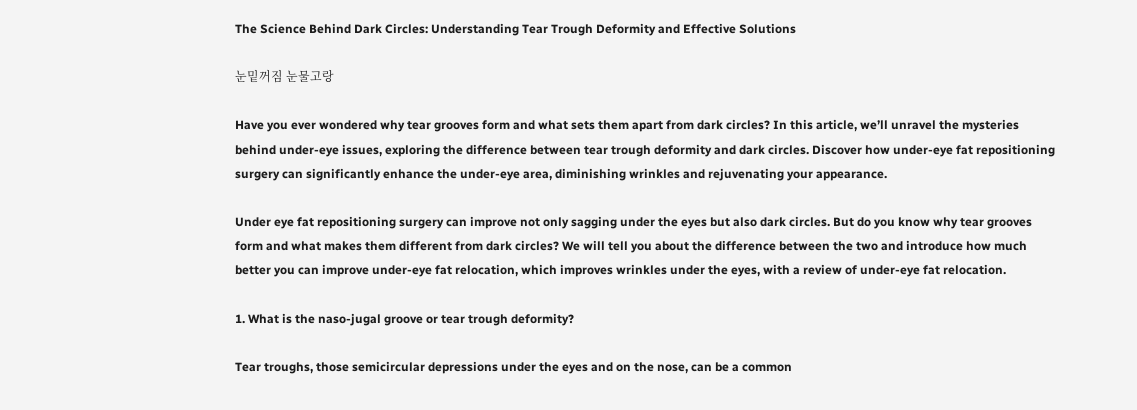The Science Behind Dark Circles: Understanding Tear Trough Deformity and Effective Solutions

눈밑꺼짐 눈물고랑

Have you ever wondered why tear grooves form and what sets them apart from dark circles? In this article, we’ll unravel the mysteries behind under-eye issues, exploring the difference between tear trough deformity and dark circles. Discover how under-eye fat repositioning surgery can significantly enhance the under-eye area, diminishing wrinkles and rejuvenating your appearance.

Under eye fat repositioning surgery can improve not only sagging under the eyes but also dark circles. But do you know why tear grooves form and what makes them different from dark circles? We will tell you about the difference between the two and introduce how much better you can improve under-eye fat relocation, which improves wrinkles under the eyes, with a review of under-eye fat relocation.

1. What is the naso-jugal groove or tear trough deformity?

Tear troughs, those semicircular depressions under the eyes and on the nose, can be a common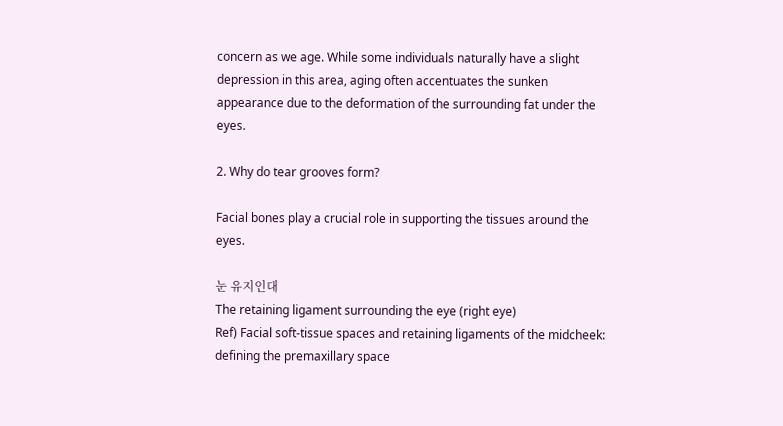concern as we age. While some individuals naturally have a slight depression in this area, aging often accentuates the sunken appearance due to the deformation of the surrounding fat under the eyes.

2. Why do tear grooves form?

Facial bones play a crucial role in supporting the tissues around the eyes.

눈 유지인대
The retaining ligament surrounding the eye (right eye)
Ref) Facial soft-tissue spaces and retaining ligaments of the midcheek: defining the premaxillary space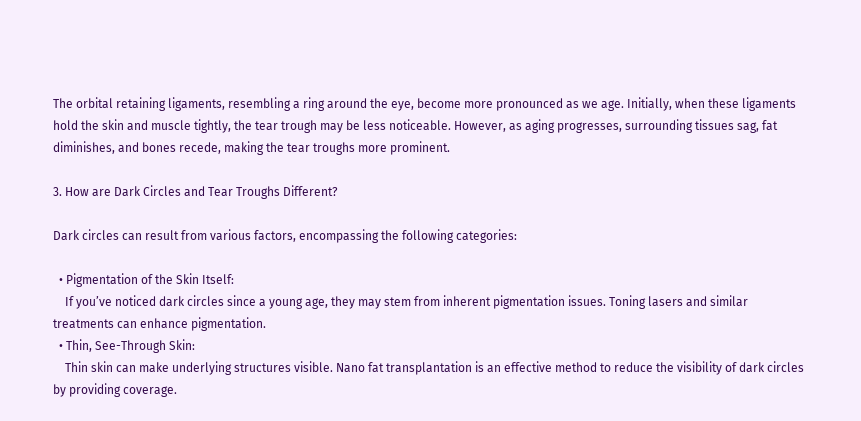The orbital retaining ligaments, resembling a ring around the eye, become more pronounced as we age. Initially, when these ligaments hold the skin and muscle tightly, the tear trough may be less noticeable. However, as aging progresses, surrounding tissues sag, fat diminishes, and bones recede, making the tear troughs more prominent.

3. How are Dark Circles and Tear Troughs Different?

Dark circles can result from various factors, encompassing the following categories:

  • Pigmentation of the Skin Itself:
    If you’ve noticed dark circles since a young age, they may stem from inherent pigmentation issues. Toning lasers and similar treatments can enhance pigmentation.
  • Thin, See-Through Skin:
    Thin skin can make underlying structures visible. Nano fat transplantation is an effective method to reduce the visibility of dark circles by providing coverage.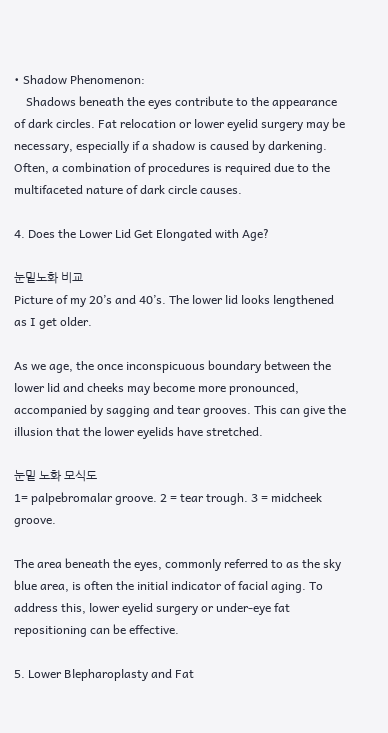• Shadow Phenomenon:
    Shadows beneath the eyes contribute to the appearance of dark circles. Fat relocation or lower eyelid surgery may be necessary, especially if a shadow is caused by darkening. Often, a combination of procedures is required due to the multifaceted nature of dark circle causes.

4. Does the Lower Lid Get Elongated with Age?

눈밑노화 비교
Picture of my 20’s and 40’s. The lower lid looks lengthened as I get older.

As we age, the once inconspicuous boundary between the lower lid and cheeks may become more pronounced, accompanied by sagging and tear grooves. This can give the illusion that the lower eyelids have stretched.

눈밑 노화 모식도
1= palpebromalar groove. 2 = tear trough. 3 = midcheek groove.

The area beneath the eyes, commonly referred to as the sky blue area, is often the initial indicator of facial aging. To address this, lower eyelid surgery or under-eye fat repositioning can be effective.

5. Lower Blepharoplasty and Fat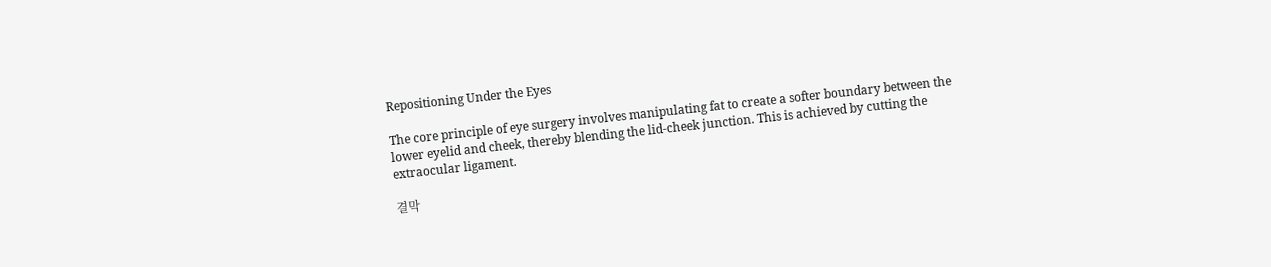Repositioning Under the Eyes

The core principle of eye surgery involves manipulating fat to create a softer boundary between the lower eyelid and cheek, thereby blending the lid-cheek junction. This is achieved by cutting the extraocular ligament.

결막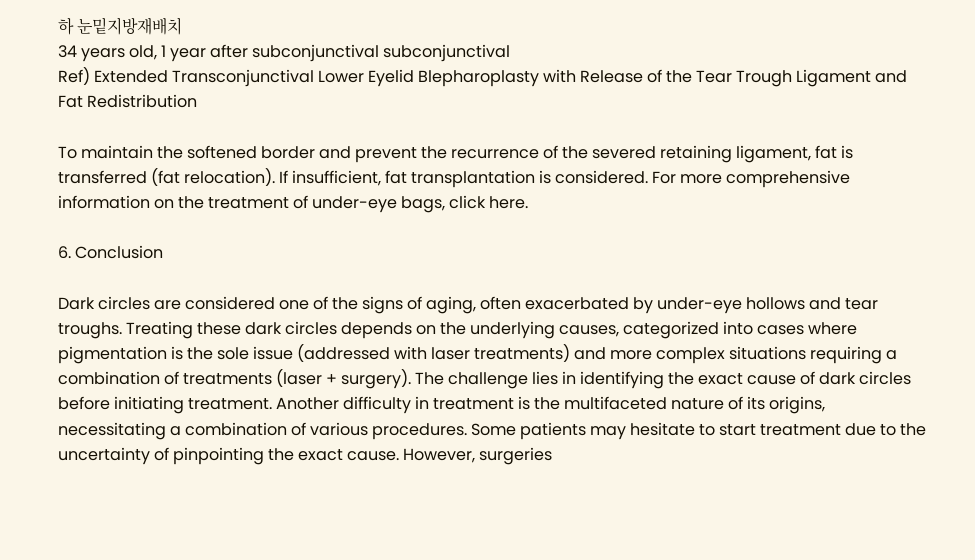하 눈밑지방재배치
34 years old, 1 year after subconjunctival subconjunctival
Ref) Extended Transconjunctival Lower Eyelid Blepharoplasty with Release of the Tear Trough Ligament and Fat Redistribution

To maintain the softened border and prevent the recurrence of the severed retaining ligament, fat is transferred (fat relocation). If insufficient, fat transplantation is considered. For more comprehensive information on the treatment of under-eye bags, click here.

6. Conclusion

Dark circles are considered one of the signs of aging, often exacerbated by under-eye hollows and tear troughs. Treating these dark circles depends on the underlying causes, categorized into cases where pigmentation is the sole issue (addressed with laser treatments) and more complex situations requiring a combination of treatments (laser + surgery). The challenge lies in identifying the exact cause of dark circles before initiating treatment. Another difficulty in treatment is the multifaceted nature of its origins, necessitating a combination of various procedures. Some patients may hesitate to start treatment due to the uncertainty of pinpointing the exact cause. However, surgeries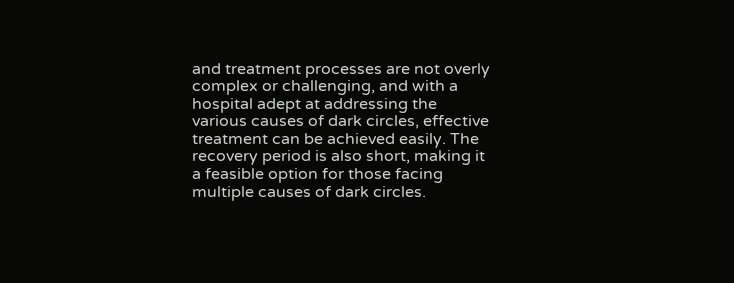and treatment processes are not overly complex or challenging, and with a hospital adept at addressing the various causes of dark circles, effective treatment can be achieved easily. The recovery period is also short, making it a feasible option for those facing multiple causes of dark circles.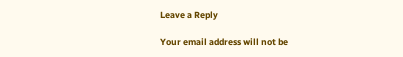Leave a Reply

Your email address will not be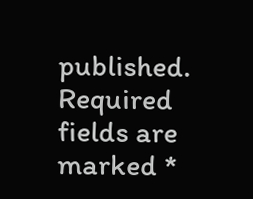published. Required fields are marked *